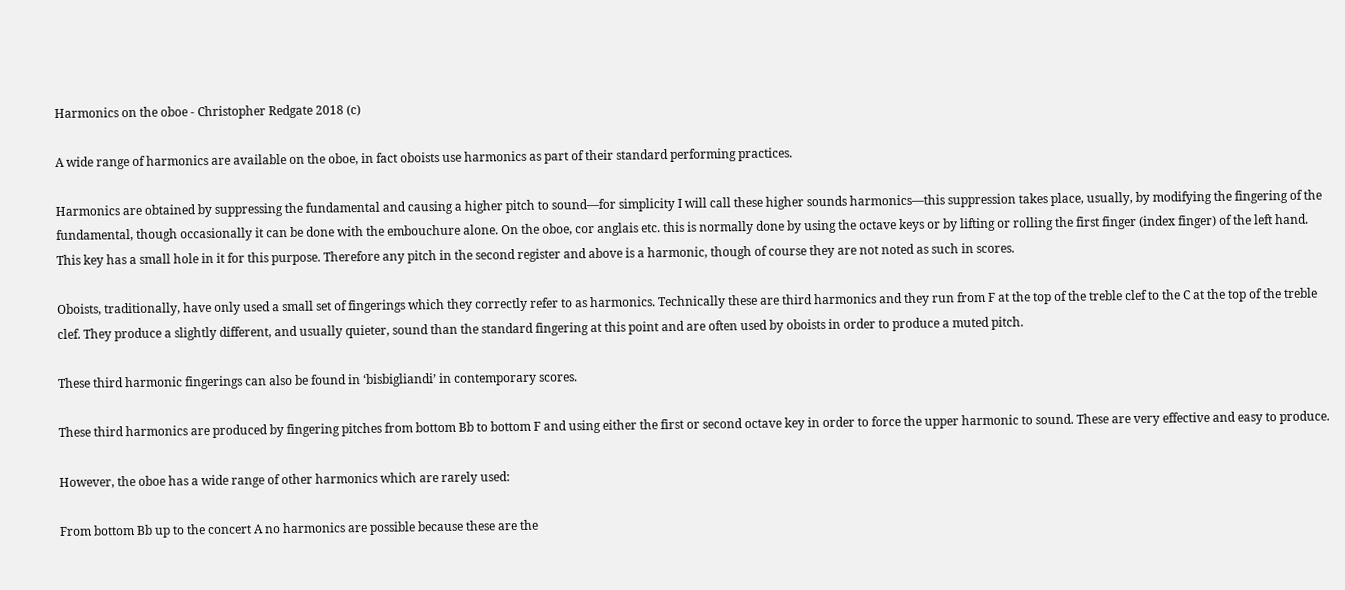Harmonics on the oboe - Christopher Redgate 2018 (c)

A wide range of harmonics are available on the oboe, in fact oboists use harmonics as part of their standard performing practices.

Harmonics are obtained by suppressing the fundamental and causing a higher pitch to sound—for simplicity I will call these higher sounds harmonics—this suppression takes place, usually, by modifying the fingering of the fundamental, though occasionally it can be done with the embouchure alone. On the oboe, cor anglais etc. this is normally done by using the octave keys or by lifting or rolling the first finger (index finger) of the left hand. This key has a small hole in it for this purpose. Therefore any pitch in the second register and above is a harmonic, though of course they are not noted as such in scores.

Oboists, traditionally, have only used a small set of fingerings which they correctly refer to as harmonics. Technically these are third harmonics and they run from F at the top of the treble clef to the C at the top of the treble clef. They produce a slightly different, and usually quieter, sound than the standard fingering at this point and are often used by oboists in order to produce a muted pitch.

These third harmonic fingerings can also be found in ‘bisbigliandi’ in contemporary scores.

These third harmonics are produced by fingering pitches from bottom Bb to bottom F and using either the first or second octave key in order to force the upper harmonic to sound. These are very effective and easy to produce.

However, the oboe has a wide range of other harmonics which are rarely used:

From bottom Bb up to the concert A no harmonics are possible because these are the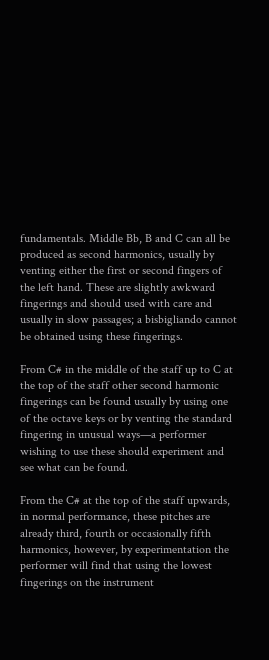fundamentals. Middle Bb, B and C can all be produced as second harmonics, usually by venting either the first or second fingers of the left hand. These are slightly awkward fingerings and should used with care and usually in slow passages; a bisbigliando cannot be obtained using these fingerings.

From C# in the middle of the staff up to C at the top of the staff other second harmonic fingerings can be found usually by using one of the octave keys or by venting the standard fingering in unusual ways—a performer wishing to use these should experiment and see what can be found.

From the C# at the top of the staff upwards, in normal performance, these pitches are already third, fourth or occasionally fifth harmonics, however, by experimentation the performer will find that using the lowest fingerings on the instrument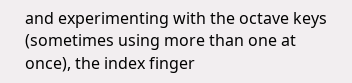and experimenting with the octave keys (sometimes using more than one at once), the index finger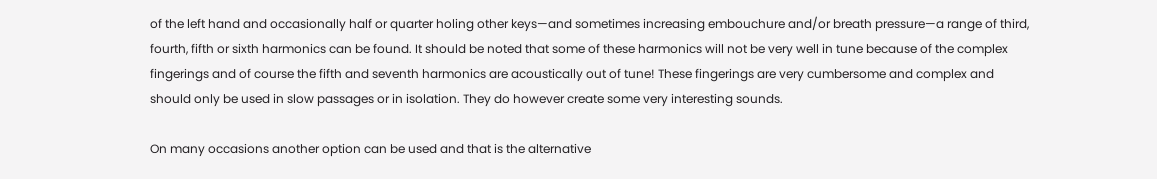of the left hand and occasionally half or quarter holing other keys—and sometimes increasing embouchure and/or breath pressure—a range of third, fourth, fifth or sixth harmonics can be found. It should be noted that some of these harmonics will not be very well in tune because of the complex fingerings and of course the fifth and seventh harmonics are acoustically out of tune! These fingerings are very cumbersome and complex and should only be used in slow passages or in isolation. They do however create some very interesting sounds.

On many occasions another option can be used and that is the alternative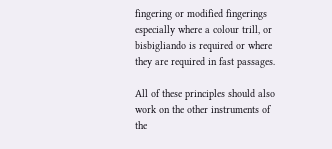fingering or modified fingerings especially where a colour trill, or bisbigliando is required or where they are required in fast passages.

All of these principles should also work on the other instruments of the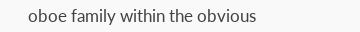oboe family within the obvious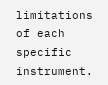limitations of each specific instrument.